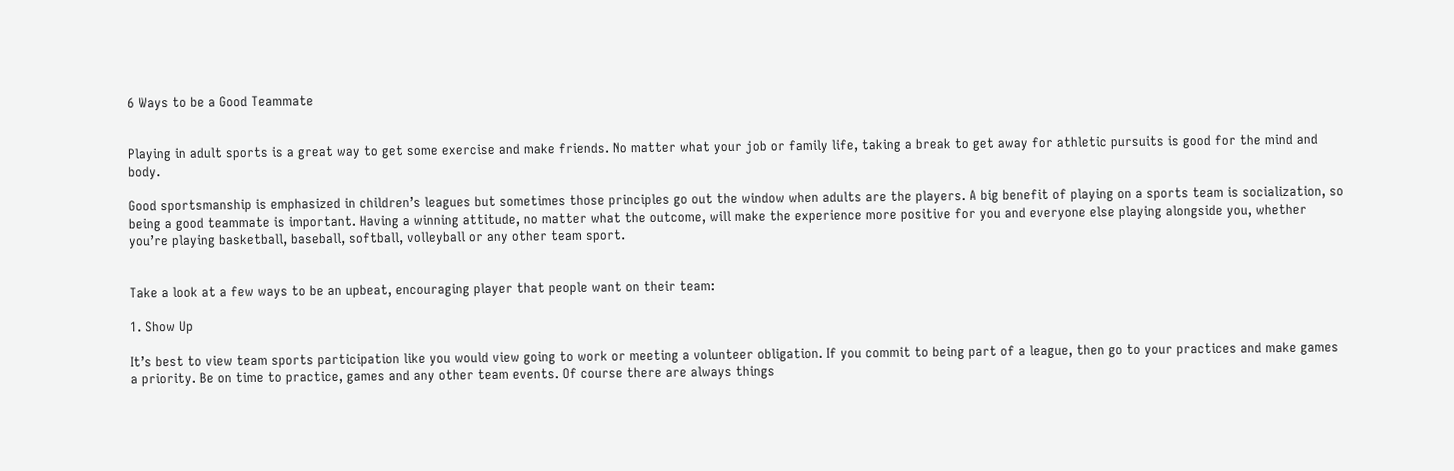6 Ways to be a Good Teammate


Playing in adult sports is a great way to get some exercise and make friends. No matter what your job or family life, taking a break to get away for athletic pursuits is good for the mind and body.

Good sportsmanship is emphasized in children’s leagues but sometimes those principles go out the window when adults are the players. A big benefit of playing on a sports team is socialization, so being a good teammate is important. Having a winning attitude, no matter what the outcome, will make the experience more positive for you and everyone else playing alongside you, whether you’re playing basketball, baseball, softball, volleyball or any other team sport.


Take a look at a few ways to be an upbeat, encouraging player that people want on their team:

1. Show Up

It’s best to view team sports participation like you would view going to work or meeting a volunteer obligation. If you commit to being part of a league, then go to your practices and make games a priority. Be on time to practice, games and any other team events. Of course there are always things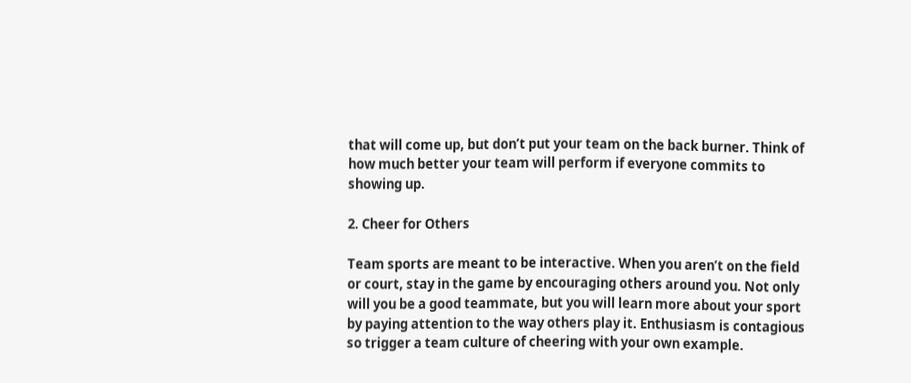that will come up, but don’t put your team on the back burner. Think of how much better your team will perform if everyone commits to showing up.

2. Cheer for Others

Team sports are meant to be interactive. When you aren’t on the field or court, stay in the game by encouraging others around you. Not only will you be a good teammate, but you will learn more about your sport by paying attention to the way others play it. Enthusiasm is contagious so trigger a team culture of cheering with your own example.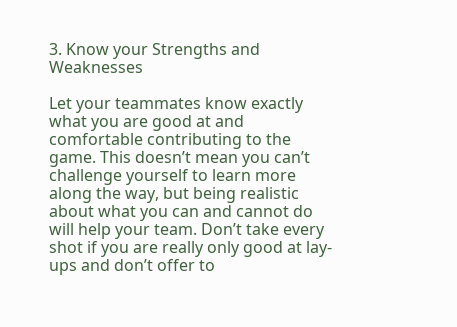3. Know your Strengths and Weaknesses

Let your teammates know exactly what you are good at and comfortable contributing to the game. This doesn’t mean you can’t challenge yourself to learn more along the way, but being realistic about what you can and cannot do will help your team. Don’t take every shot if you are really only good at lay-ups and don’t offer to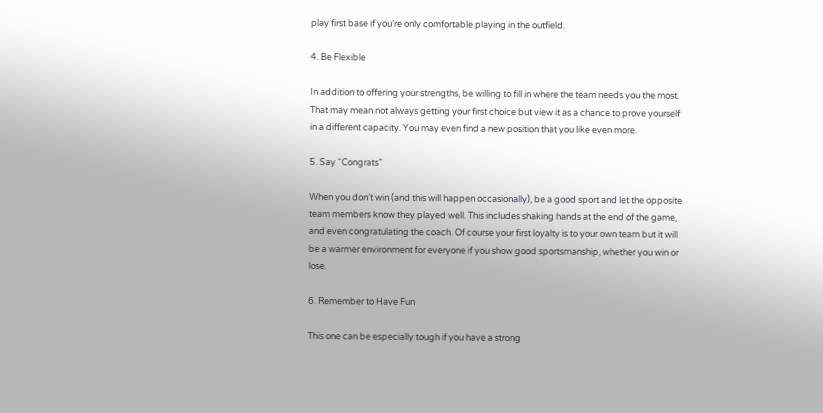play first base if you’re only comfortable playing in the outfield.

4. Be Flexible

In addition to offering your strengths, be willing to fill in where the team needs you the most. That may mean not always getting your first choice but view it as a chance to prove yourself in a different capacity. You may even find a new position that you like even more.

5. Say “Congrats”

When you don’t win (and this will happen occasionally), be a good sport and let the opposite team members know they played well. This includes shaking hands at the end of the game, and even congratulating the coach. Of course your first loyalty is to your own team but it will be a warmer environment for everyone if you show good sportsmanship, whether you win or lose.

6. Remember to Have Fun

This one can be especially tough if you have a strong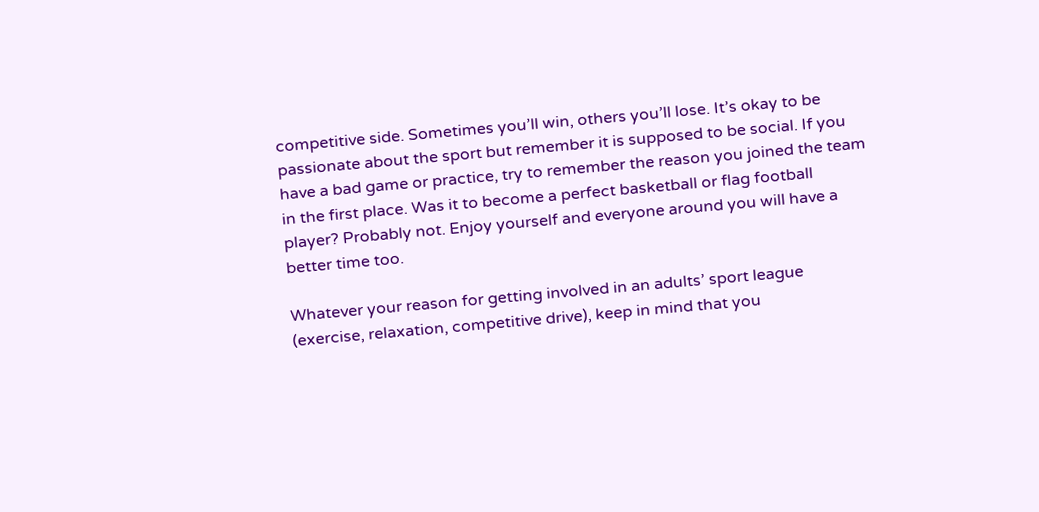competitive side. Sometimes you’ll win, others you’ll lose. It’s okay to be passionate about the sport but remember it is supposed to be social. If you have a bad game or practice, try to remember the reason you joined the team in the first place. Was it to become a perfect basketball or flag football player? Probably not. Enjoy yourself and everyone around you will have a better time too.

Whatever your reason for getting involved in an adults’ sport league (exercise, relaxation, competitive drive), keep in mind that you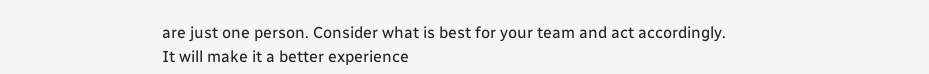are just one person. Consider what is best for your team and act accordingly. It will make it a better experience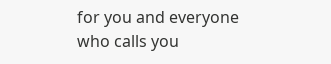for you and everyone who calls you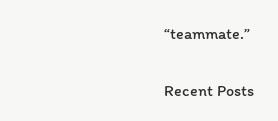“teammate.”

Recent Posts